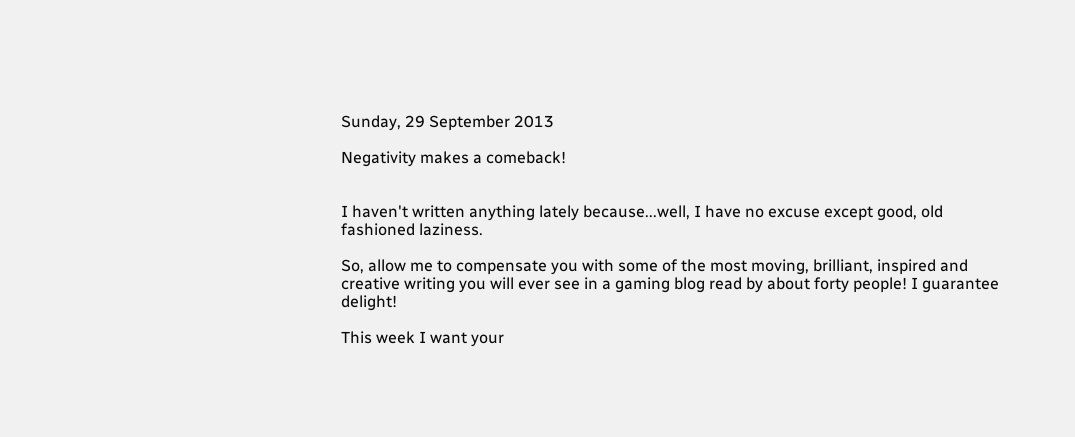Sunday, 29 September 2013

Negativity makes a comeback!


I haven't written anything lately because...well, I have no excuse except good, old fashioned laziness.

So, allow me to compensate you with some of the most moving, brilliant, inspired and creative writing you will ever see in a gaming blog read by about forty people! I guarantee delight!

This week I want your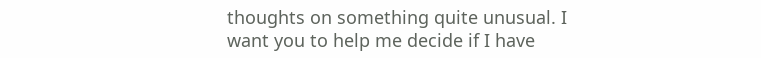thoughts on something quite unusual. I want you to help me decide if I have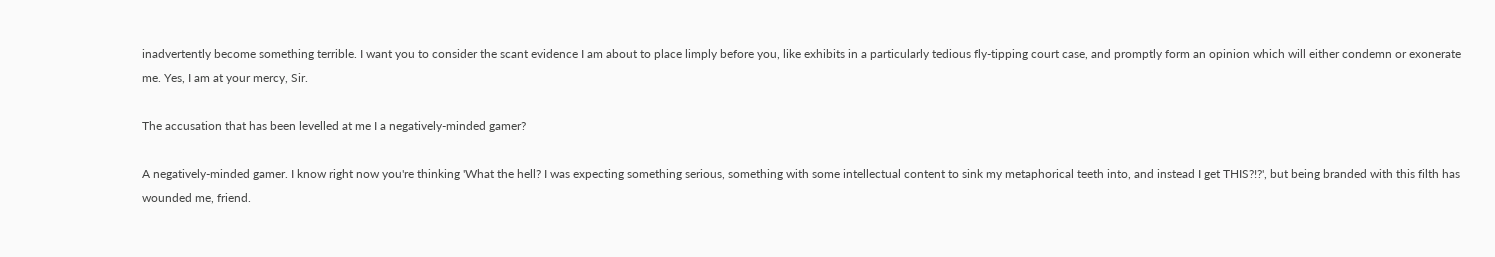inadvertently become something terrible. I want you to consider the scant evidence I am about to place limply before you, like exhibits in a particularly tedious fly-tipping court case, and promptly form an opinion which will either condemn or exonerate me. Yes, I am at your mercy, Sir.

The accusation that has been levelled at me I a negatively-minded gamer?

A negatively-minded gamer. I know right now you're thinking 'What the hell? I was expecting something serious, something with some intellectual content to sink my metaphorical teeth into, and instead I get THIS?!?', but being branded with this filth has wounded me, friend.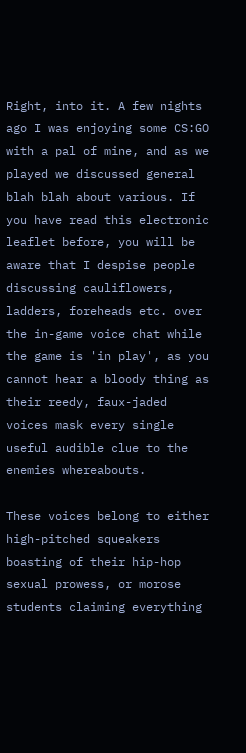Right, into it. A few nights ago I was enjoying some CS:GO with a pal of mine, and as we played we discussed general blah blah about various. If you have read this electronic leaflet before, you will be aware that I despise people discussing cauliflowers, ladders, foreheads etc. over the in-game voice chat while the game is 'in play', as you cannot hear a bloody thing as their reedy, faux-jaded voices mask every single useful audible clue to the enemies whereabouts.

These voices belong to either high-pitched squeakers boasting of their hip-hop sexual prowess, or morose students claiming everything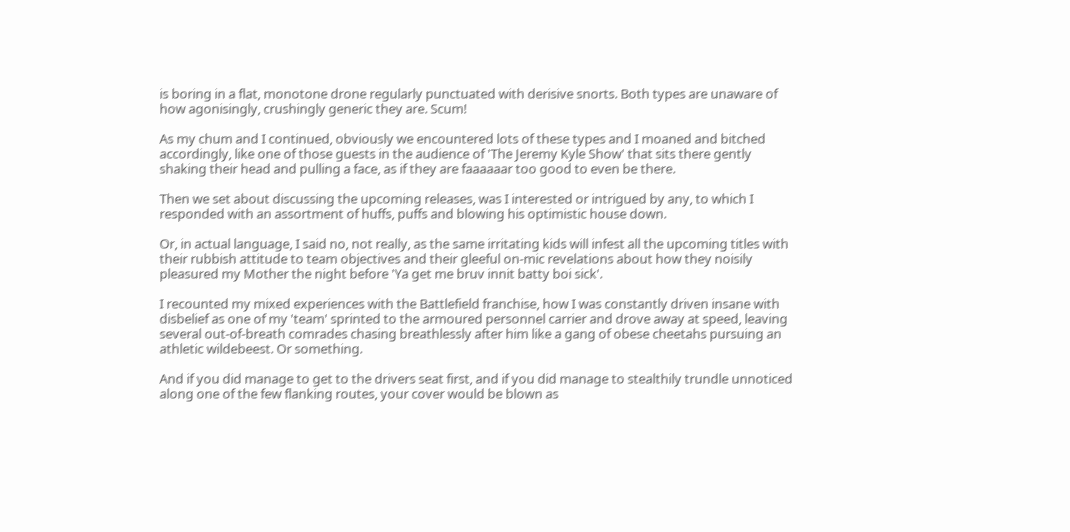is boring in a flat, monotone drone regularly punctuated with derisive snorts. Both types are unaware of how agonisingly, crushingly generic they are. Scum!

As my chum and I continued, obviously we encountered lots of these types and I moaned and bitched accordingly, like one of those guests in the audience of 'The Jeremy Kyle Show' that sits there gently shaking their head and pulling a face, as if they are faaaaaar too good to even be there.

Then we set about discussing the upcoming releases, was I interested or intrigued by any, to which I responded with an assortment of huffs, puffs and blowing his optimistic house down.

Or, in actual language, I said no, not really, as the same irritating kids will infest all the upcoming titles with their rubbish attitude to team objectives and their gleeful on-mic revelations about how they noisily pleasured my Mother the night before 'Ya get me bruv innit batty boi sick'.

I recounted my mixed experiences with the Battlefield franchise, how I was constantly driven insane with disbelief as one of my 'team' sprinted to the armoured personnel carrier and drove away at speed, leaving several out-of-breath comrades chasing breathlessly after him like a gang of obese cheetahs pursuing an athletic wildebeest. Or something.

And if you did manage to get to the drivers seat first, and if you did manage to stealthily trundle unnoticed along one of the few flanking routes, your cover would be blown as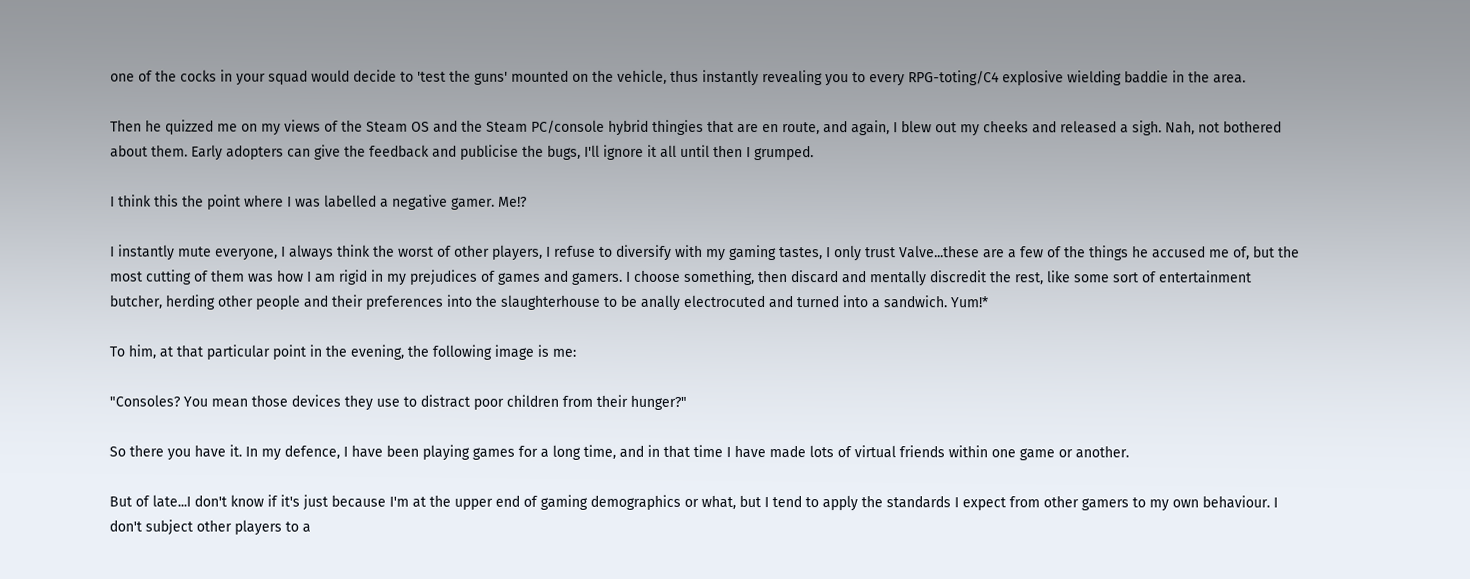one of the cocks in your squad would decide to 'test the guns' mounted on the vehicle, thus instantly revealing you to every RPG-toting/C4 explosive wielding baddie in the area.

Then he quizzed me on my views of the Steam OS and the Steam PC/console hybrid thingies that are en route, and again, I blew out my cheeks and released a sigh. Nah, not bothered about them. Early adopters can give the feedback and publicise the bugs, I'll ignore it all until then I grumped.

I think this the point where I was labelled a negative gamer. Me!?

I instantly mute everyone, I always think the worst of other players, I refuse to diversify with my gaming tastes, I only trust Valve...these are a few of the things he accused me of, but the most cutting of them was how I am rigid in my prejudices of games and gamers. I choose something, then discard and mentally discredit the rest, like some sort of entertainment butcher, herding other people and their preferences into the slaughterhouse to be anally electrocuted and turned into a sandwich. Yum!*

To him, at that particular point in the evening, the following image is me:

"Consoles? You mean those devices they use to distract poor children from their hunger?"

So there you have it. In my defence, I have been playing games for a long time, and in that time I have made lots of virtual friends within one game or another.

But of late...I don't know if it's just because I'm at the upper end of gaming demographics or what, but I tend to apply the standards I expect from other gamers to my own behaviour. I don't subject other players to a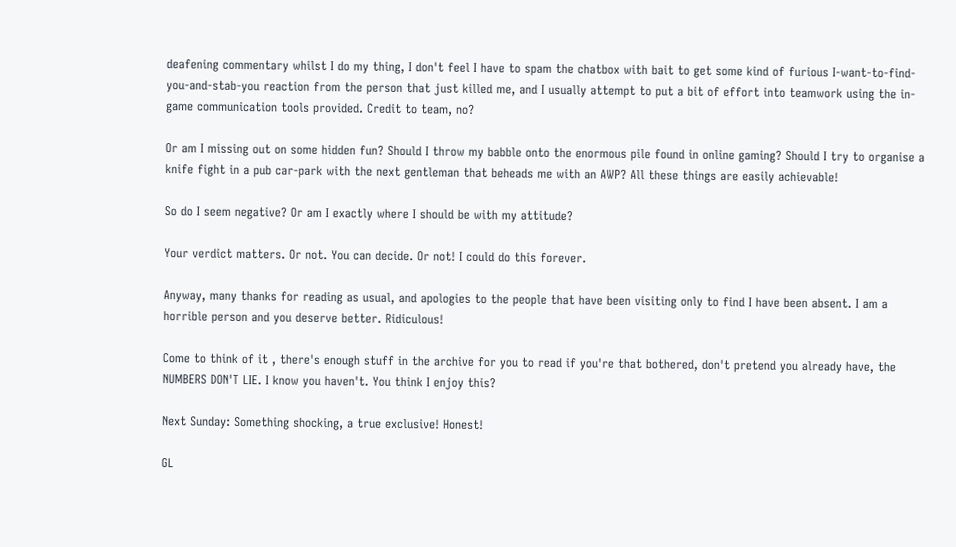deafening commentary whilst I do my thing, I don't feel I have to spam the chatbox with bait to get some kind of furious I-want-to-find-you-and-stab-you reaction from the person that just killed me, and I usually attempt to put a bit of effort into teamwork using the in-game communication tools provided. Credit to team, no?

Or am I missing out on some hidden fun? Should I throw my babble onto the enormous pile found in online gaming? Should I try to organise a knife fight in a pub car-park with the next gentleman that beheads me with an AWP? All these things are easily achievable!

So do I seem negative? Or am I exactly where I should be with my attitude?

Your verdict matters. Or not. You can decide. Or not! I could do this forever.

Anyway, many thanks for reading as usual, and apologies to the people that have been visiting only to find I have been absent. I am a horrible person and you deserve better. Ridiculous!

Come to think of it , there's enough stuff in the archive for you to read if you're that bothered, don't pretend you already have, the NUMBERS DON'T LIE. I know you haven't. You think I enjoy this?

Next Sunday: Something shocking, a true exclusive! Honest!

GL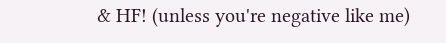& HF! (unless you're negative like me)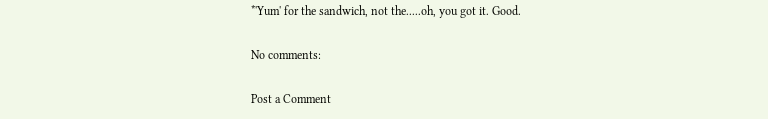*'Yum' for the sandwich, not the.....oh, you got it. Good.

No comments:

Post a Comment